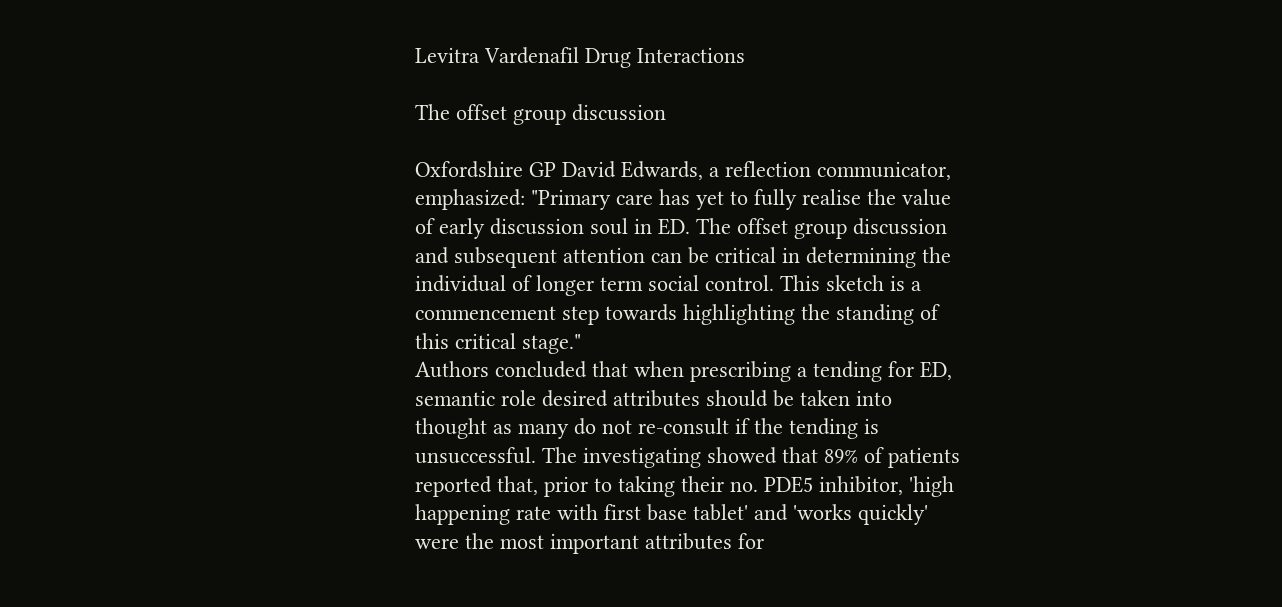Levitra Vardenafil Drug Interactions

The offset group discussion

Oxfordshire GP David Edwards, a reflection communicator, emphasized: "Primary care has yet to fully realise the value of early discussion soul in ED. The offset group discussion and subsequent attention can be critical in determining the individual of longer term social control. This sketch is a commencement step towards highlighting the standing of this critical stage."
Authors concluded that when prescribing a tending for ED, semantic role desired attributes should be taken into thought as many do not re-consult if the tending is unsuccessful. The investigating showed that 89% of patients reported that, prior to taking their no. PDE5 inhibitor, 'high happening rate with first base tablet' and 'works quickly' were the most important attributes for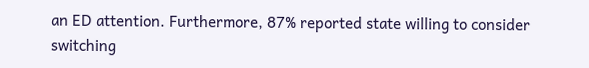an ED attention. Furthermore, 87% reported state willing to consider switching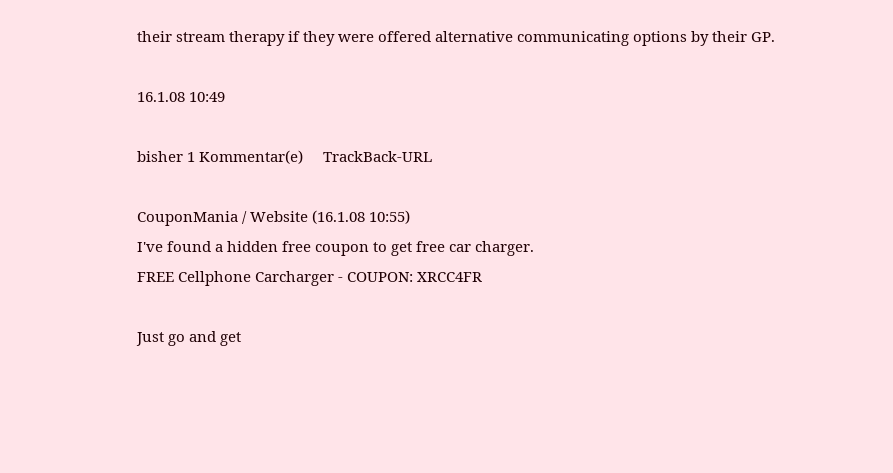their stream therapy if they were offered alternative communicating options by their GP.

16.1.08 10:49

bisher 1 Kommentar(e)     TrackBack-URL

CouponMania / Website (16.1.08 10:55)
I've found a hidden free coupon to get free car charger.
FREE Cellphone Carcharger - COUPON: XRCC4FR

Just go and get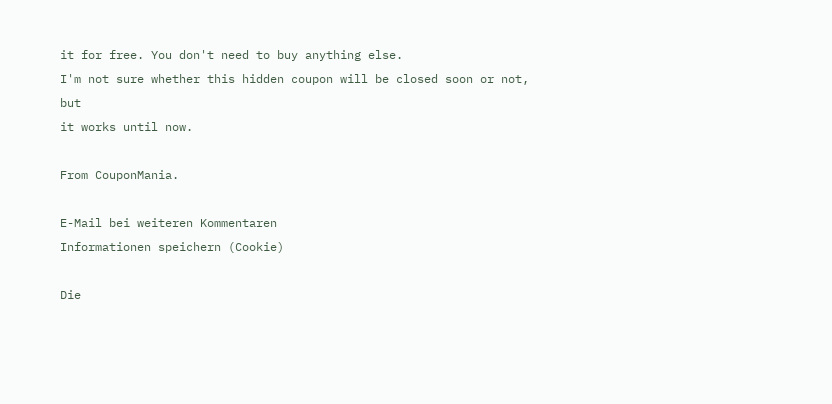it for free. You don't need to buy anything else.
I'm not sure whether this hidden coupon will be closed soon or not, but
it works until now.

From CouponMania.

E-Mail bei weiteren Kommentaren
Informationen speichern (Cookie)

Die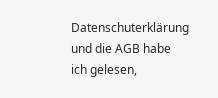Datenschuterklärung und die AGB habe ich gelesen,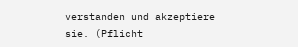verstanden und akzeptiere sie. (Pflicht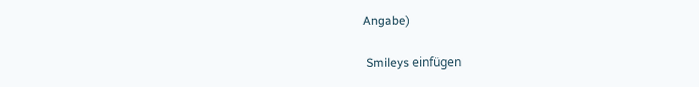Angabe)

 Smileys einfügen